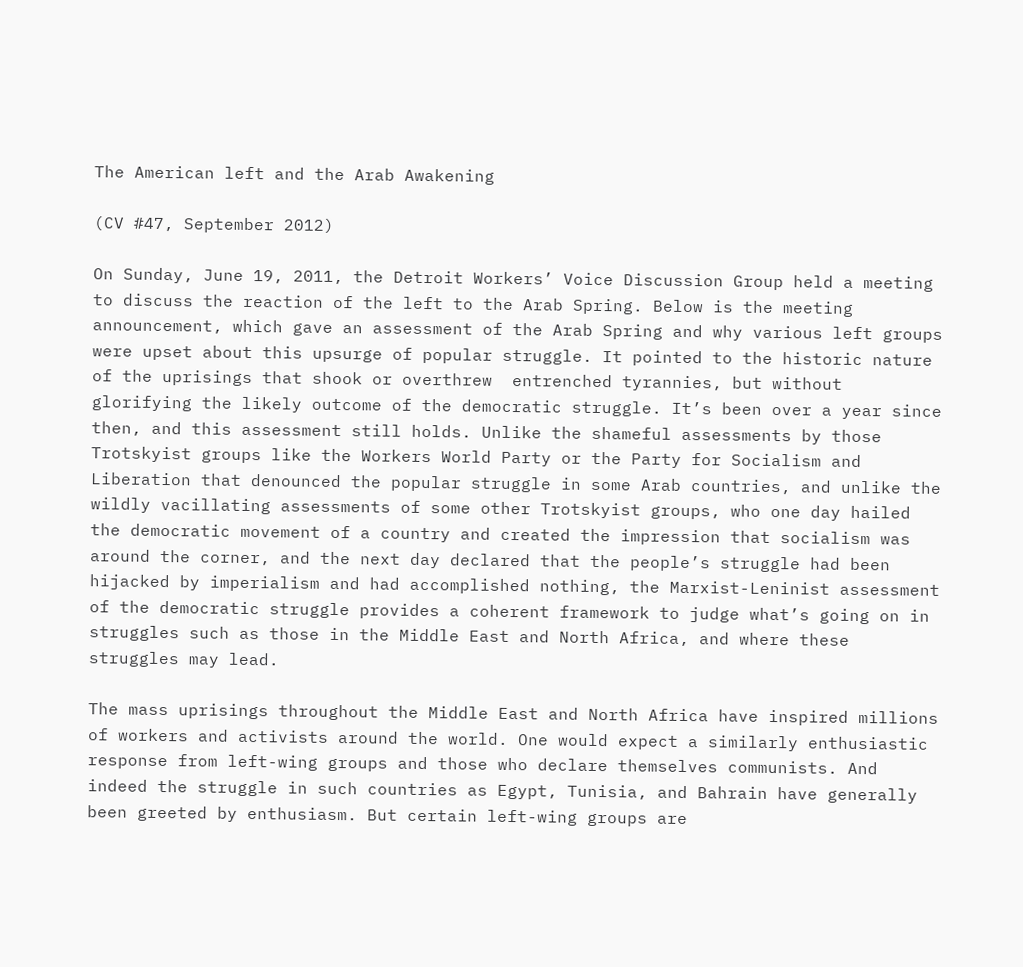The American left and the Arab Awakening

(CV #47, September 2012)

On Sunday, June 19, 2011, the Detroit Workers’ Voice Discussion Group held a meeting to discuss the reaction of the left to the Arab Spring. Below is the meeting announcement, which gave an assessment of the Arab Spring and why various left groups were upset about this upsurge of popular struggle. It pointed to the historic nature of the uprisings that shook or overthrew  entrenched tyrannies, but without glorifying the likely outcome of the democratic struggle. It’s been over a year since then, and this assessment still holds. Unlike the shameful assessments by those Trotskyist groups like the Workers World Party or the Party for Socialism and Liberation that denounced the popular struggle in some Arab countries, and unlike the wildly vacillating assessments of some other Trotskyist groups, who one day hailed the democratic movement of a country and created the impression that socialism was around the corner, and the next day declared that the people’s struggle had been hijacked by imperialism and had accomplished nothing, the Marxist-Leninist assessment of the democratic struggle provides a coherent framework to judge what’s going on in struggles such as those in the Middle East and North Africa, and where these struggles may lead.

The mass uprisings throughout the Middle East and North Africa have inspired millions of workers and activists around the world. One would expect a similarly enthusiastic response from left-wing groups and those who declare themselves communists. And indeed the struggle in such countries as Egypt, Tunisia, and Bahrain have generally been greeted by enthusiasm. But certain left-wing groups are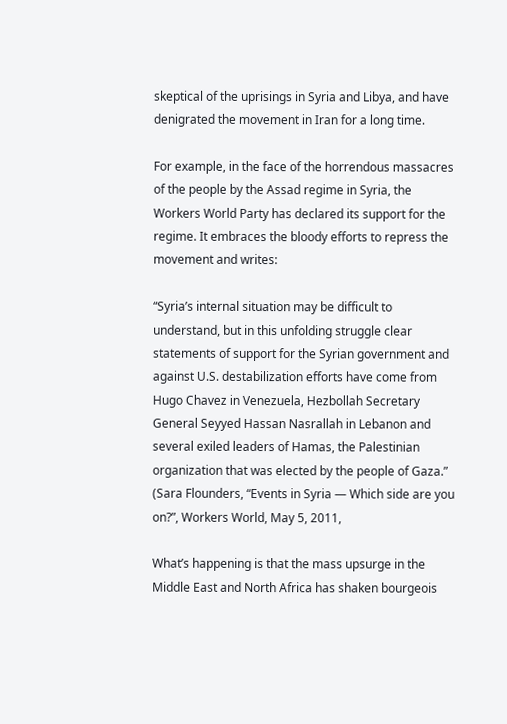skeptical of the uprisings in Syria and Libya, and have denigrated the movement in Iran for a long time.

For example, in the face of the horrendous massacres of the people by the Assad regime in Syria, the Workers World Party has declared its support for the regime. It embraces the bloody efforts to repress the movement and writes:

“Syria’s internal situation may be difficult to understand, but in this unfolding struggle clear statements of support for the Syrian government and against U.S. destabilization efforts have come from Hugo Chavez in Venezuela, Hezbollah Secretary General Seyyed Hassan Nasrallah in Lebanon and several exiled leaders of Hamas, the Palestinian organization that was elected by the people of Gaza.” (Sara Flounders, “Events in Syria — Which side are you on?”, Workers World, May 5, 2011,

What’s happening is that the mass upsurge in the Middle East and North Africa has shaken bourgeois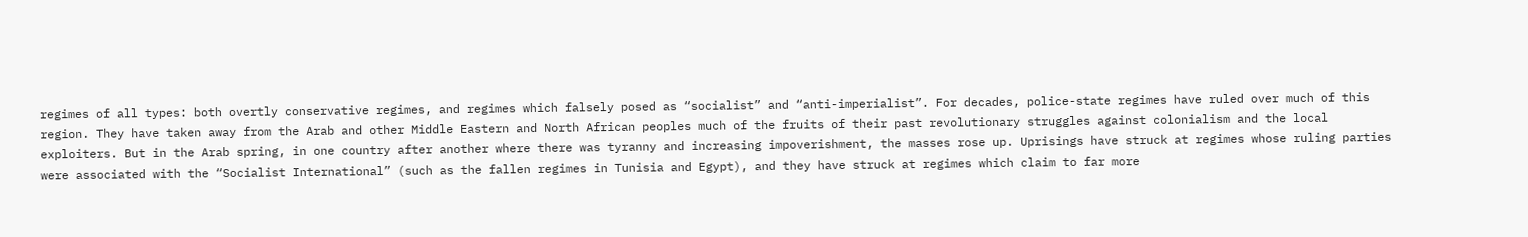regimes of all types: both overtly conservative regimes, and regimes which falsely posed as “socialist” and “anti-imperialist”. For decades, police-state regimes have ruled over much of this region. They have taken away from the Arab and other Middle Eastern and North African peoples much of the fruits of their past revolutionary struggles against colonialism and the local exploiters. But in the Arab spring, in one country after another where there was tyranny and increasing impoverishment, the masses rose up. Uprisings have struck at regimes whose ruling parties were associated with the “Socialist International” (such as the fallen regimes in Tunisia and Egypt), and they have struck at regimes which claim to far more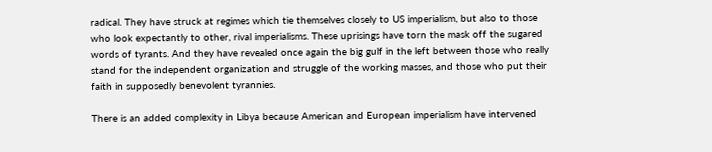radical. They have struck at regimes which tie themselves closely to US imperialism, but also to those who look expectantly to other, rival imperialisms. These uprisings have torn the mask off the sugared words of tyrants. And they have revealed once again the big gulf in the left between those who really stand for the independent organization and struggle of the working masses, and those who put their faith in supposedly benevolent tyrannies.

There is an added complexity in Libya because American and European imperialism have intervened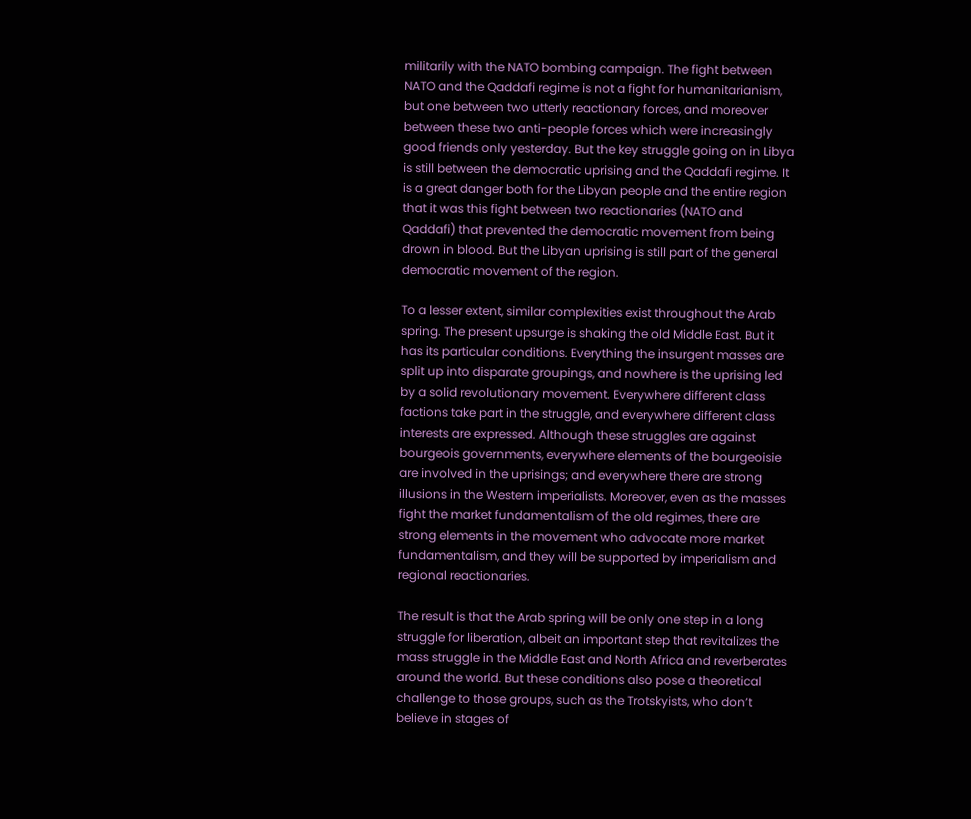militarily with the NATO bombing campaign. The fight between NATO and the Qaddafi regime is not a fight for humanitarianism, but one between two utterly reactionary forces, and moreover between these two anti-people forces which were increasingly good friends only yesterday. But the key struggle going on in Libya is still between the democratic uprising and the Qaddafi regime. It is a great danger both for the Libyan people and the entire region that it was this fight between two reactionaries (NATO and Qaddafi) that prevented the democratic movement from being drown in blood. But the Libyan uprising is still part of the general democratic movement of the region.

To a lesser extent, similar complexities exist throughout the Arab spring. The present upsurge is shaking the old Middle East. But it has its particular conditions. Everything the insurgent masses are split up into disparate groupings, and nowhere is the uprising led by a solid revolutionary movement. Everywhere different class factions take part in the struggle, and everywhere different class interests are expressed. Although these struggles are against bourgeois governments, everywhere elements of the bourgeoisie are involved in the uprisings; and everywhere there are strong illusions in the Western imperialists. Moreover, even as the masses fight the market fundamentalism of the old regimes, there are strong elements in the movement who advocate more market fundamentalism, and they will be supported by imperialism and regional reactionaries.

The result is that the Arab spring will be only one step in a long struggle for liberation, albeit an important step that revitalizes the mass struggle in the Middle East and North Africa and reverberates around the world. But these conditions also pose a theoretical challenge to those groups, such as the Trotskyists, who don’t believe in stages of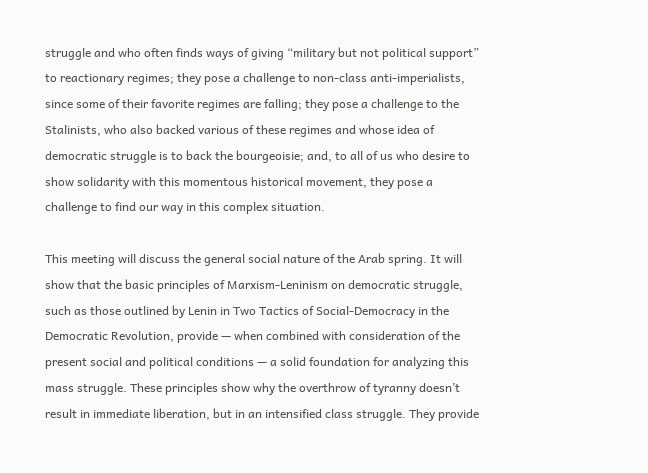struggle and who often finds ways of giving “military but not political support” to reactionary regimes; they pose a challenge to non-class anti-imperialists, since some of their favorite regimes are falling; they pose a challenge to the Stalinists, who also backed various of these regimes and whose idea of democratic struggle is to back the bourgeoisie; and, to all of us who desire to show solidarity with this momentous historical movement, they pose a challenge to find our way in this complex situation.

This meeting will discuss the general social nature of the Arab spring. It will show that the basic principles of Marxism-Leninism on democratic struggle, such as those outlined by Lenin in Two Tactics of Social-Democracy in the Democratic Revolution, provide — when combined with consideration of the present social and political conditions — a solid foundation for analyzing this mass struggle. These principles show why the overthrow of tyranny doesn’t result in immediate liberation, but in an intensified class struggle. They provide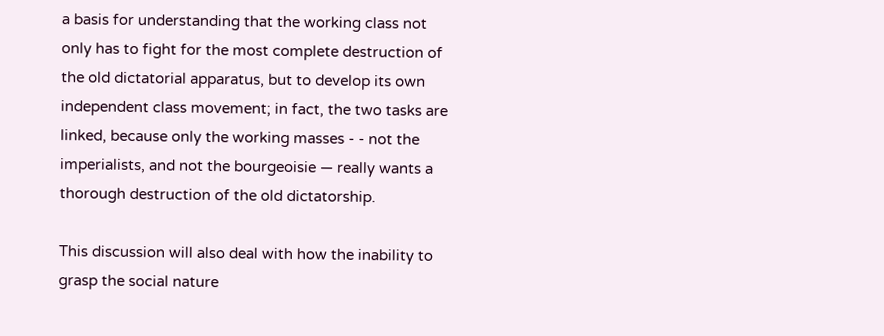a basis for understanding that the working class not only has to fight for the most complete destruction of the old dictatorial apparatus, but to develop its own independent class movement; in fact, the two tasks are linked, because only the working masses - - not the imperialists, and not the bourgeoisie — really wants a thorough destruction of the old dictatorship.

This discussion will also deal with how the inability to grasp the social nature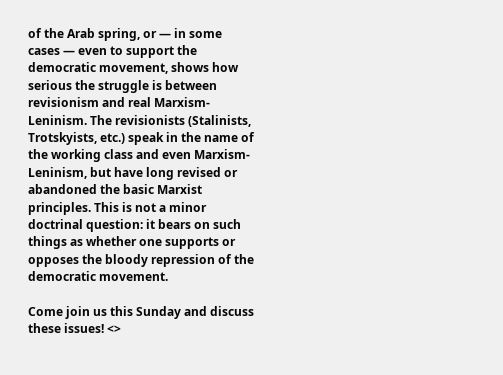of the Arab spring, or — in some cases — even to support the democratic movement, shows how serious the struggle is between revisionism and real Marxism-Leninism. The revisionists (Stalinists, Trotskyists, etc.) speak in the name of the working class and even Marxism-Leninism, but have long revised or abandoned the basic Marxist principles. This is not a minor doctrinal question: it bears on such things as whether one supports or opposes the bloody repression of the democratic movement.

Come join us this Sunday and discuss these issues! <>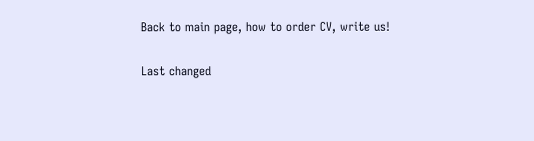Back to main page, how to order CV, write us!

Last changed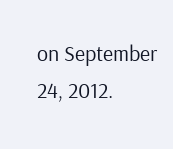on September 24, 2012.